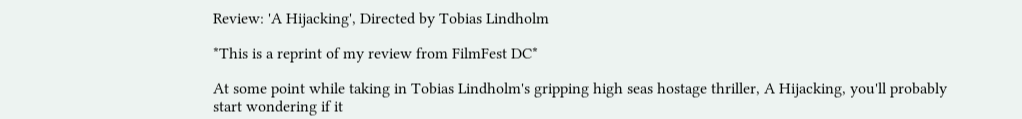Review: 'A Hijacking', Directed by Tobias Lindholm

*This is a reprint of my review from FilmFest DC*

At some point while taking in Tobias Lindholm's gripping high seas hostage thriller, A Hijacking, you'll probably start wondering if it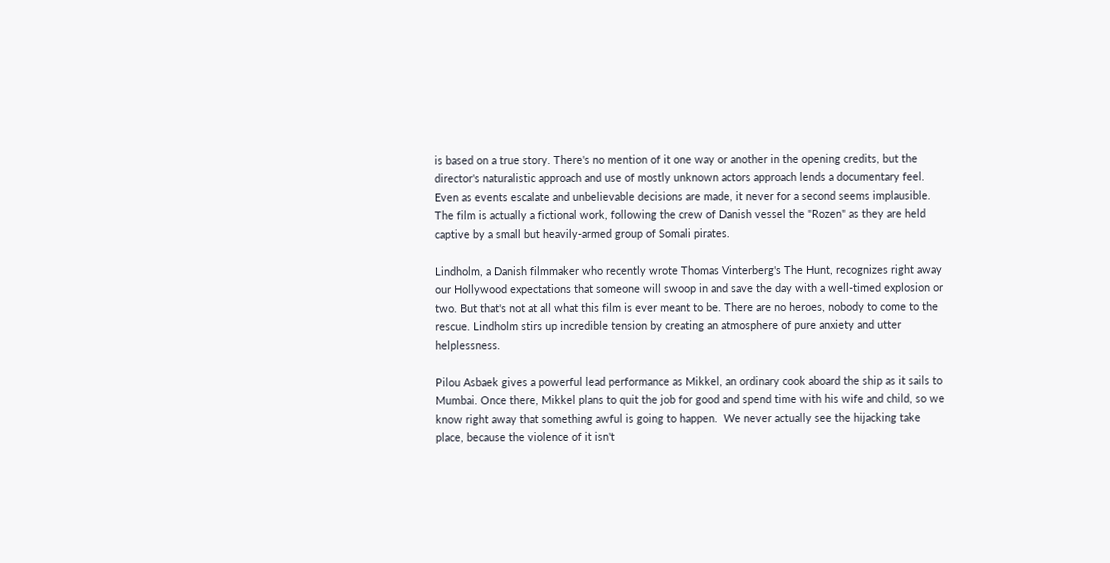is based on a true story. There's no mention of it one way or another in the opening credits, but the director's naturalistic approach and use of mostly unknown actors approach lends a documentary feel. Even as events escalate and unbelievable decisions are made, it never for a second seems implausible. The film is actually a fictional work, following the crew of Danish vessel the "Rozen" as they are held captive by a small but heavily-armed group of Somali pirates.

Lindholm, a Danish filmmaker who recently wrote Thomas Vinterberg's The Hunt, recognizes right away our Hollywood expectations that someone will swoop in and save the day with a well-timed explosion or two. But that's not at all what this film is ever meant to be. There are no heroes, nobody to come to the rescue. Lindholm stirs up incredible tension by creating an atmosphere of pure anxiety and utter helplessness.

Pilou Asbaek gives a powerful lead performance as Mikkel, an ordinary cook aboard the ship as it sails to Mumbai. Once there, Mikkel plans to quit the job for good and spend time with his wife and child, so we know right away that something awful is going to happen.  We never actually see the hijacking take place, because the violence of it isn't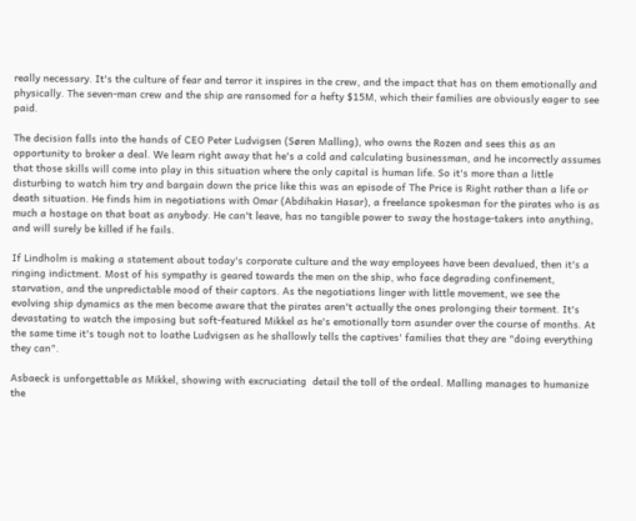really necessary. It's the culture of fear and terror it inspires in the crew, and the impact that has on them emotionally and physically. The seven-man crew and the ship are ransomed for a hefty $15M, which their families are obviously eager to see paid.

The decision falls into the hands of CEO Peter Ludvigsen (Søren Malling), who owns the Rozen and sees this as an opportunity to broker a deal. We learn right away that he's a cold and calculating businessman, and he incorrectly assumes that those skills will come into play in this situation where the only capital is human life. So it's more than a little disturbing to watch him try and bargain down the price like this was an episode of The Price is Right rather than a life or death situation. He finds him in negotiations with Omar (Abdihakin Hasar), a freelance spokesman for the pirates who is as much a hostage on that boat as anybody. He can't leave, has no tangible power to sway the hostage-takers into anything, and will surely be killed if he fails.

If Lindholm is making a statement about today's corporate culture and the way employees have been devalued, then it's a ringing indictment. Most of his sympathy is geared towards the men on the ship, who face degrading confinement, starvation, and the unpredictable mood of their captors. As the negotiations linger with little movement, we see the evolving ship dynamics as the men become aware that the pirates aren't actually the ones prolonging their torment. It's devastating to watch the imposing but soft-featured Mikkel as he's emotionally torn asunder over the course of months. At the same time it's tough not to loathe Ludvigsen as he shallowly tells the captives' families that they are "doing everything they can".

Asbaeck is unforgettable as Mikkel, showing with excruciating  detail the toll of the ordeal. Malling manages to humanize the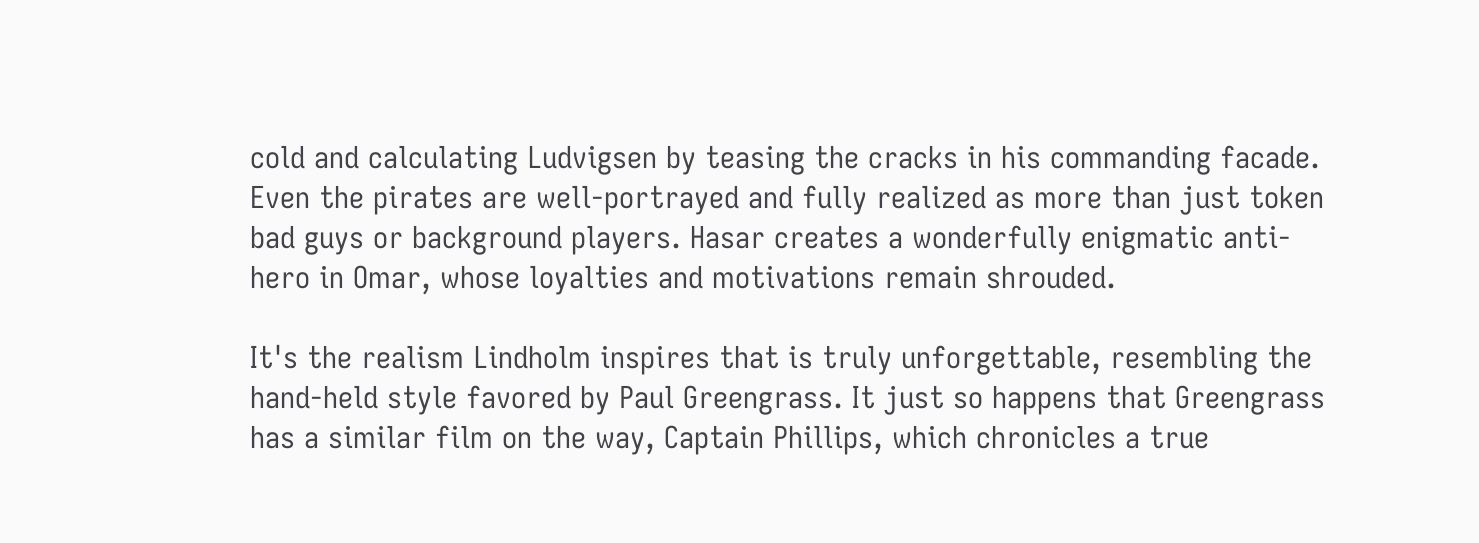cold and calculating Ludvigsen by teasing the cracks in his commanding facade. Even the pirates are well-portrayed and fully realized as more than just token bad guys or background players. Hasar creates a wonderfully enigmatic anti-hero in Omar, whose loyalties and motivations remain shrouded.

It's the realism Lindholm inspires that is truly unforgettable, resembling the hand-held style favored by Paul Greengrass. It just so happens that Greengrass has a similar film on the way, Captain Phillips, which chronicles a true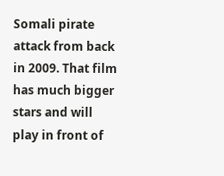Somali pirate attack from back in 2009. That film has much bigger stars and will play in front of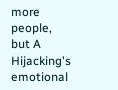more people, but A Hijacking's emotional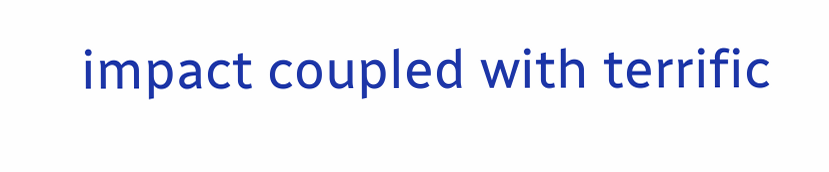impact coupled with terrific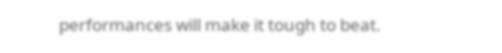performances will make it tough to beat.